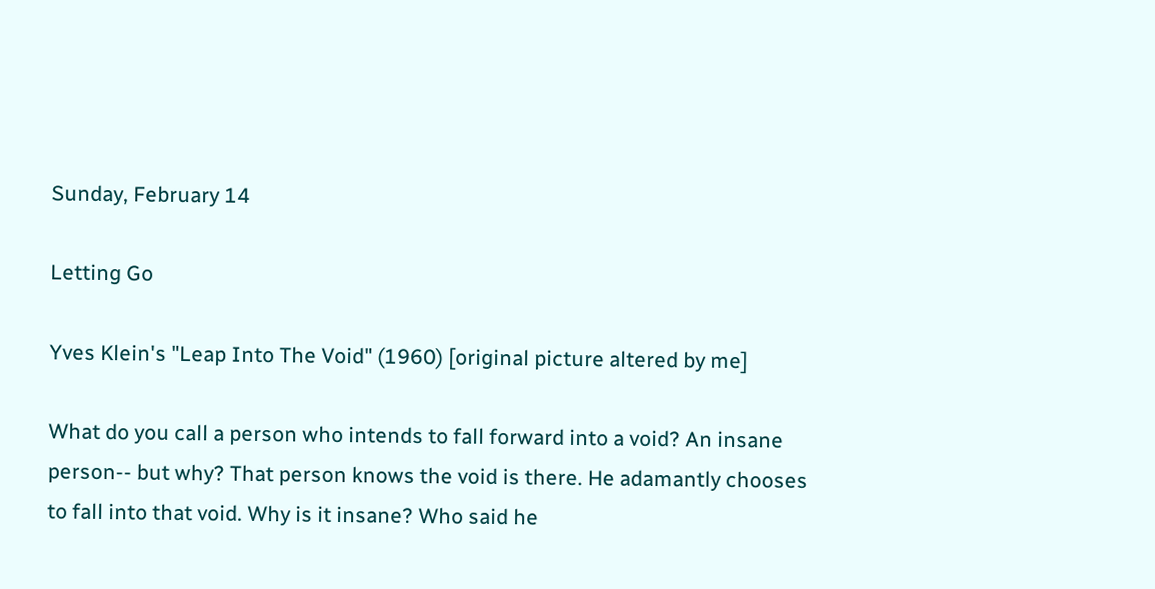Sunday, February 14

Letting Go

Yves Klein's "Leap Into The Void" (1960) [original picture altered by me]

What do you call a person who intends to fall forward into a void? An insane person-- but why? That person knows the void is there. He adamantly chooses to fall into that void. Why is it insane? Who said he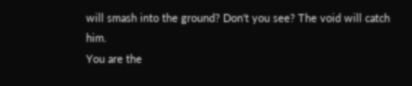will smash into the ground? Don't you see? The void will catch him.
You are the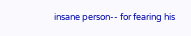insane person-- for fearing his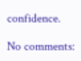confidence.

No comments: